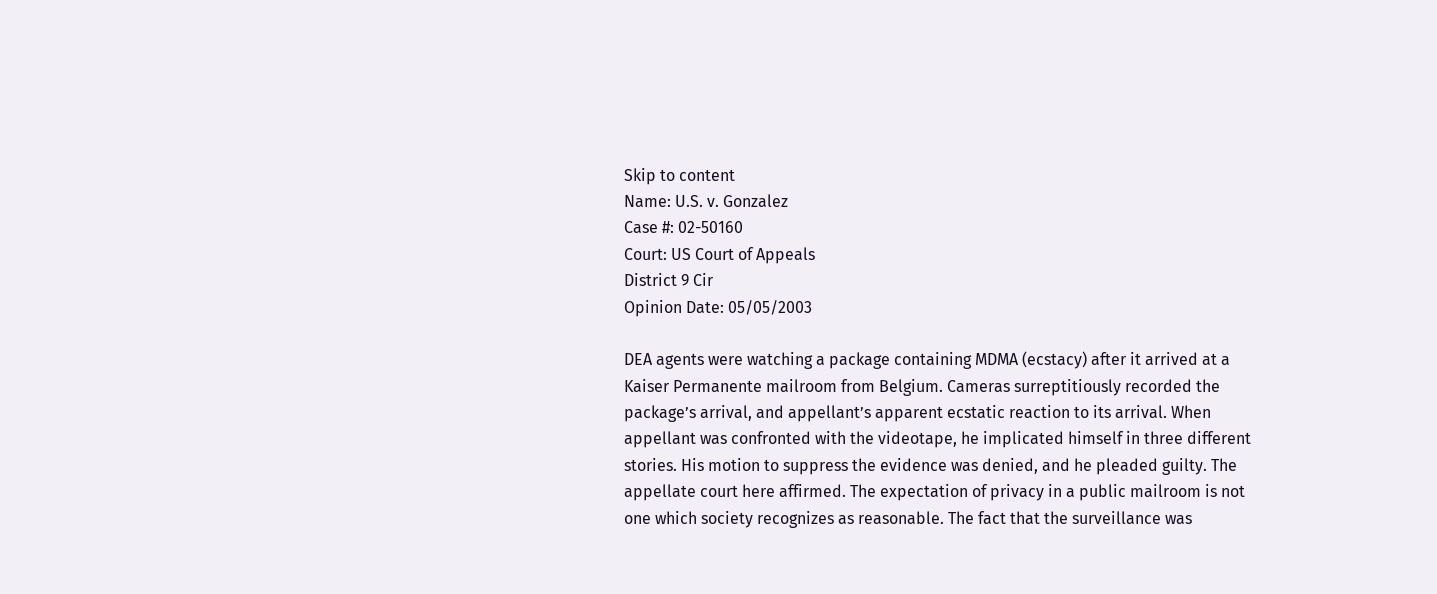Skip to content
Name: U.S. v. Gonzalez
Case #: 02-50160
Court: US Court of Appeals
District 9 Cir
Opinion Date: 05/05/2003

DEA agents were watching a package containing MDMA (ecstacy) after it arrived at a Kaiser Permanente mailroom from Belgium. Cameras surreptitiously recorded the package’s arrival, and appellant’s apparent ecstatic reaction to its arrival. When appellant was confronted with the videotape, he implicated himself in three different stories. His motion to suppress the evidence was denied, and he pleaded guilty. The appellate court here affirmed. The expectation of privacy in a public mailroom is not one which society recognizes as reasonable. The fact that the surveillance was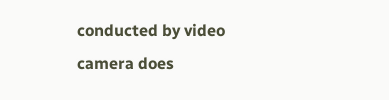conducted by video camera does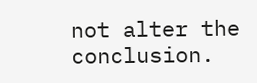not alter the conclusion.